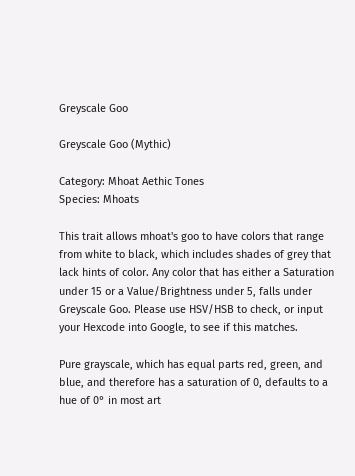Greyscale Goo

Greyscale Goo (Mythic)

Category: Mhoat Aethic Tones
Species: Mhoats

This trait allows mhoat's goo to have colors that range from white to black, which includes shades of grey that lack hints of color. Any color that has either a Saturation under 15 or a Value/Brightness under 5, falls under Greyscale Goo. Please use HSV/HSB to check, or input your Hexcode into Google, to see if this matches.

Pure grayscale, which has equal parts red, green, and blue, and therefore has a saturation of 0, defaults to a hue of 0° in most art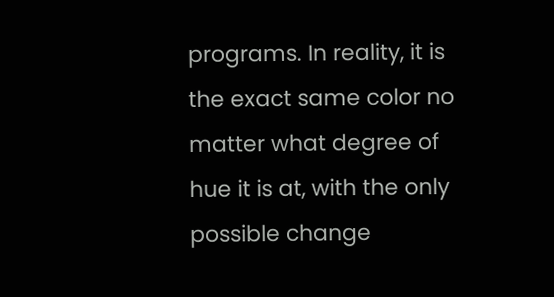programs. In reality, it is the exact same color no matter what degree of hue it is at, with the only possible change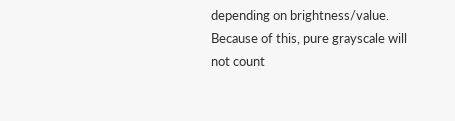depending on brightness/value. Because of this, pure grayscale will not count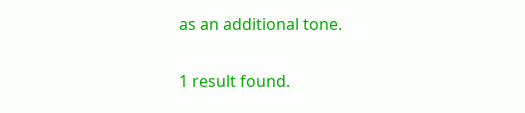as an additional tone.

1 result found.